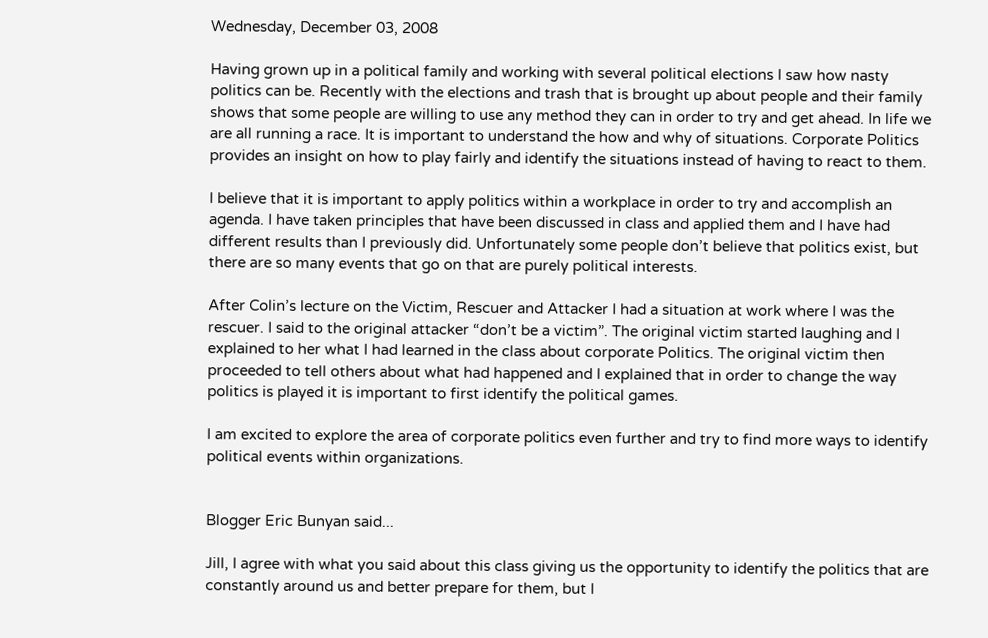Wednesday, December 03, 2008

Having grown up in a political family and working with several political elections I saw how nasty politics can be. Recently with the elections and trash that is brought up about people and their family shows that some people are willing to use any method they can in order to try and get ahead. In life we are all running a race. It is important to understand the how and why of situations. Corporate Politics provides an insight on how to play fairly and identify the situations instead of having to react to them.

I believe that it is important to apply politics within a workplace in order to try and accomplish an agenda. I have taken principles that have been discussed in class and applied them and I have had different results than I previously did. Unfortunately some people don’t believe that politics exist, but there are so many events that go on that are purely political interests.

After Colin’s lecture on the Victim, Rescuer and Attacker I had a situation at work where I was the rescuer. I said to the original attacker “don’t be a victim”. The original victim started laughing and I explained to her what I had learned in the class about corporate Politics. The original victim then proceeded to tell others about what had happened and I explained that in order to change the way politics is played it is important to first identify the political games.

I am excited to explore the area of corporate politics even further and try to find more ways to identify political events within organizations.


Blogger Eric Bunyan said...

Jill, I agree with what you said about this class giving us the opportunity to identify the politics that are constantly around us and better prepare for them, but I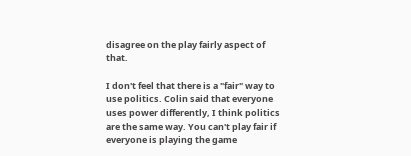disagree on the play fairly aspect of that.

I don't feel that there is a "fair" way to use politics. Colin said that everyone uses power differently, I think politics are the same way. You can't play fair if everyone is playing the game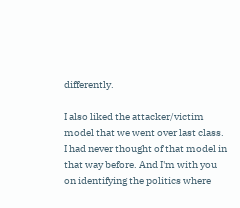differently.

I also liked the attacker/victim model that we went over last class. I had never thought of that model in that way before. And I'm with you on identifying the politics where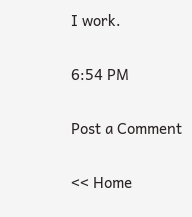I work.

6:54 PM

Post a Comment

<< Home